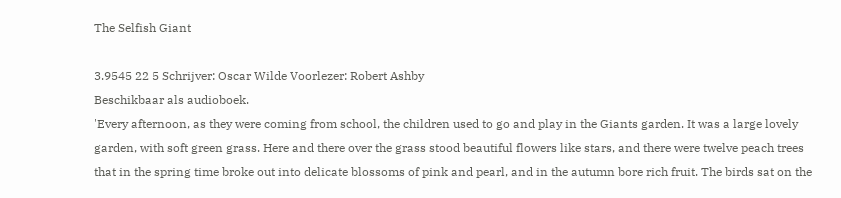The Selfish Giant

3.9545 22 5 Schrijver: Oscar Wilde Voorlezer: Robert Ashby
Beschikbaar als audioboek.
'Every afternoon, as they were coming from school, the children used to go and play in the Giants garden. It was a large lovely garden, with soft green grass. Here and there over the grass stood beautiful flowers like stars, and there were twelve peach trees that in the spring time broke out into delicate blossoms of pink and pearl, and in the autumn bore rich fruit. The birds sat on the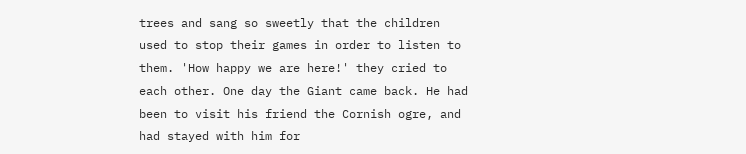trees and sang so sweetly that the children used to stop their games in order to listen to them. 'How happy we are here!' they cried to each other. One day the Giant came back. He had been to visit his friend the Cornish ogre, and had stayed with him for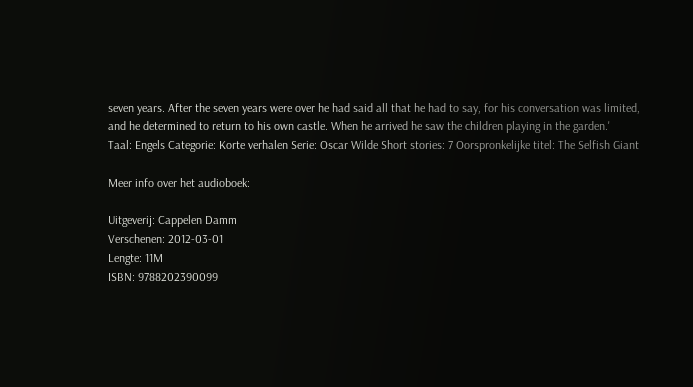seven years. After the seven years were over he had said all that he had to say, for his conversation was limited, and he determined to return to his own castle. When he arrived he saw the children playing in the garden.'
Taal: Engels Categorie: Korte verhalen Serie: Oscar Wilde Short stories: 7 Oorspronkelijke titel: The Selfish Giant

Meer info over het audioboek:

Uitgeverij: Cappelen Damm
Verschenen: 2012-03-01
Lengte: 11M
ISBN: 9788202390099